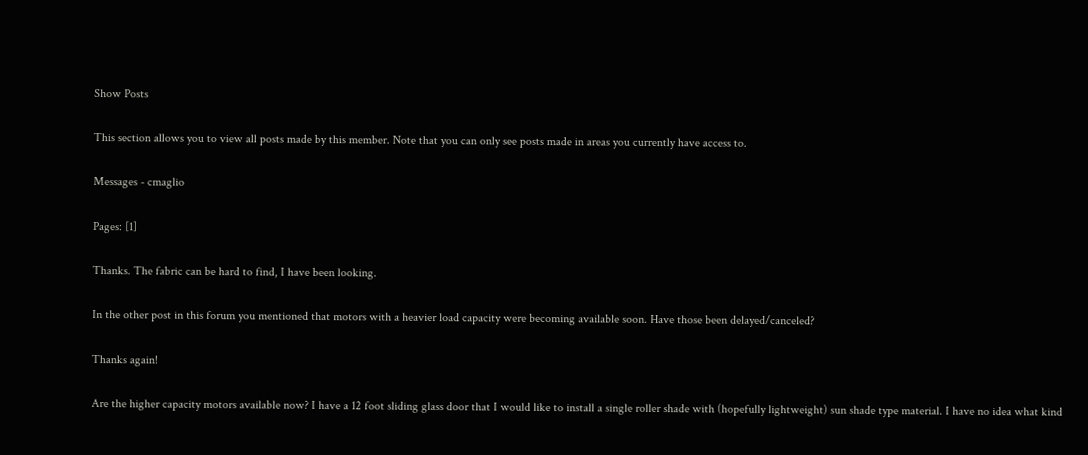Show Posts

This section allows you to view all posts made by this member. Note that you can only see posts made in areas you currently have access to.

Messages - cmaglio

Pages: [1]

Thanks. The fabric can be hard to find, I have been looking.

In the other post in this forum you mentioned that motors with a heavier load capacity were becoming available soon. Have those been delayed/canceled?

Thanks again!

Are the higher capacity motors available now? I have a 12 foot sliding glass door that I would like to install a single roller shade with (hopefully lightweight) sun shade type material. I have no idea what kind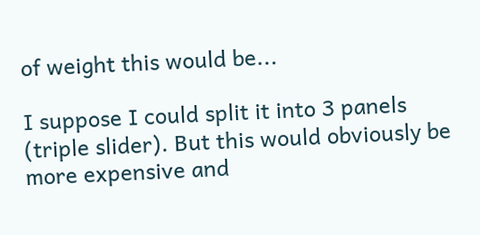of weight this would be...

I suppose I could split it into 3 panels (triple slider). But this would obviously be more expensive and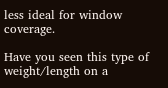less ideal for window coverage.

Have you seen this type of weight/length on a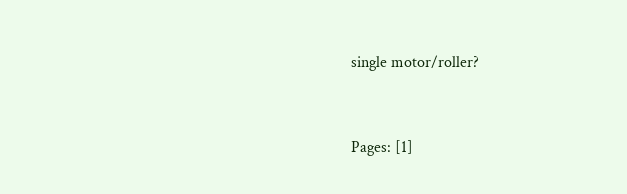single motor/roller?


Pages: [1]